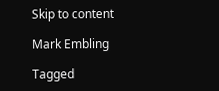Skip to content

Mark Embling

Tagged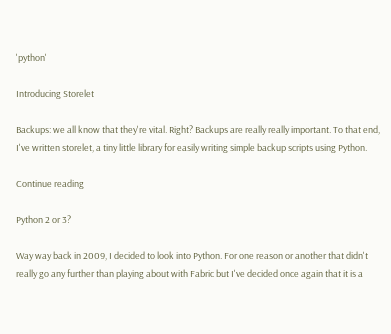'python'

Introducing Storelet

Backups: we all know that they're vital. Right? Backups are really really important. To that end, I've written storelet, a tiny little library for easily writing simple backup scripts using Python.

Continue reading

Python 2 or 3?

Way way back in 2009, I decided to look into Python. For one reason or another that didn't really go any further than playing about with Fabric but I've decided once again that it is a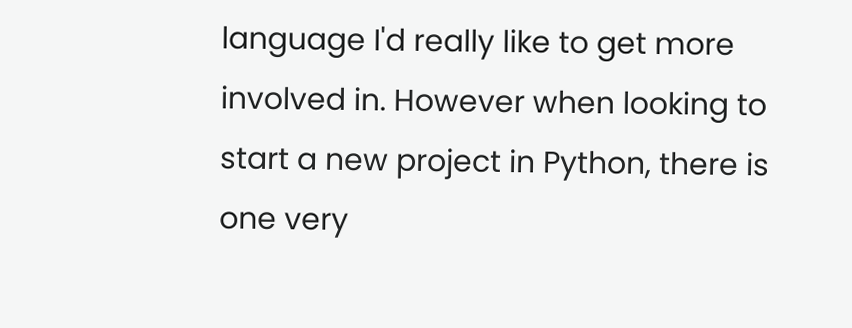language I'd really like to get more involved in. However when looking to start a new project in Python, there is one very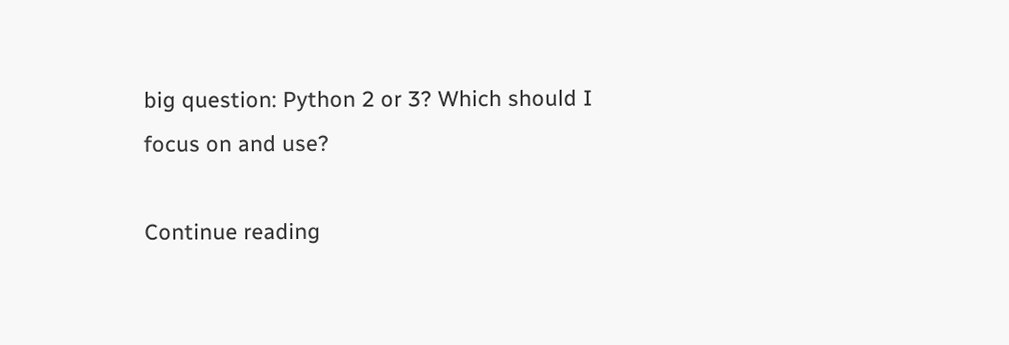big question: Python 2 or 3? Which should I focus on and use?

Continue reading